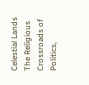Celestial Lands The Religious Crossroads of Politics,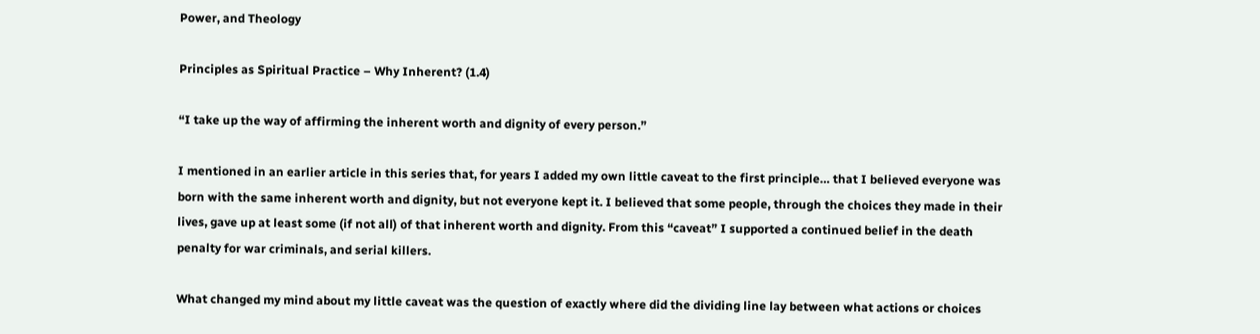Power, and Theology

Principles as Spiritual Practice – Why Inherent? (1.4)

“I take up the way of affirming the inherent worth and dignity of every person.”

I mentioned in an earlier article in this series that, for years I added my own little caveat to the first principle… that I believed everyone was born with the same inherent worth and dignity, but not everyone kept it. I believed that some people, through the choices they made in their lives, gave up at least some (if not all) of that inherent worth and dignity. From this “caveat” I supported a continued belief in the death penalty for war criminals, and serial killers.

What changed my mind about my little caveat was the question of exactly where did the dividing line lay between what actions or choices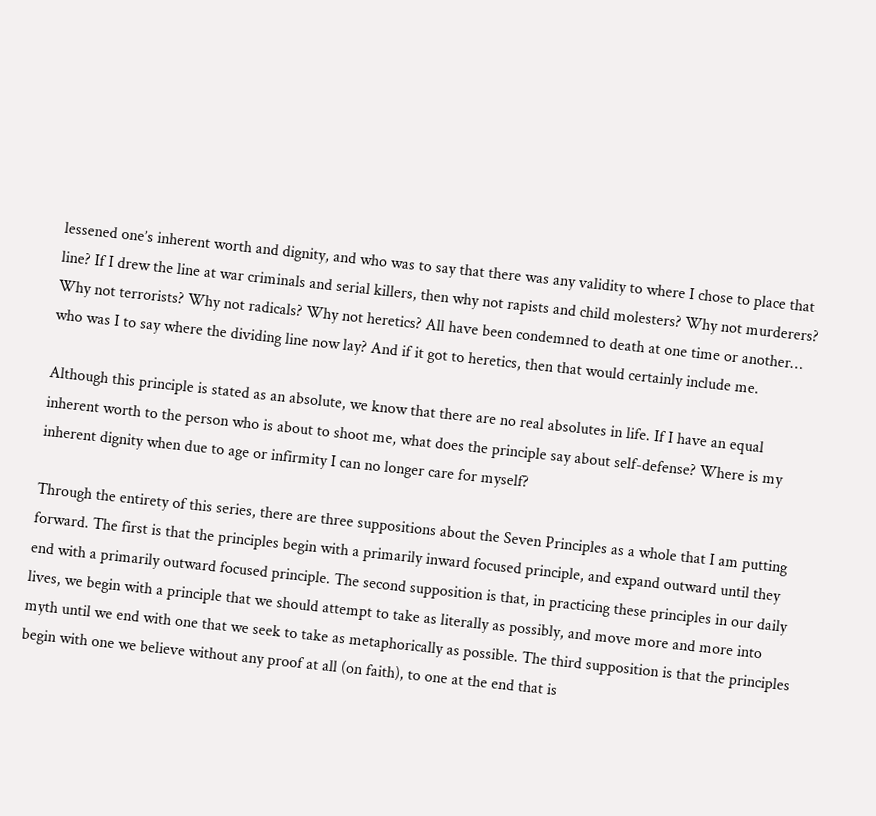lessened one’s inherent worth and dignity, and who was to say that there was any validity to where I chose to place that line? If I drew the line at war criminals and serial killers, then why not rapists and child molesters? Why not murderers? Why not terrorists? Why not radicals? Why not heretics? All have been condemned to death at one time or another… who was I to say where the dividing line now lay? And if it got to heretics, then that would certainly include me.

Although this principle is stated as an absolute, we know that there are no real absolutes in life. If I have an equal inherent worth to the person who is about to shoot me, what does the principle say about self-defense? Where is my inherent dignity when due to age or infirmity I can no longer care for myself?

Through the entirety of this series, there are three suppositions about the Seven Principles as a whole that I am putting forward. The first is that the principles begin with a primarily inward focused principle, and expand outward until they end with a primarily outward focused principle. The second supposition is that, in practicing these principles in our daily lives, we begin with a principle that we should attempt to take as literally as possibly, and move more and more into myth until we end with one that we seek to take as metaphorically as possible. The third supposition is that the principles begin with one we believe without any proof at all (on faith), to one at the end that is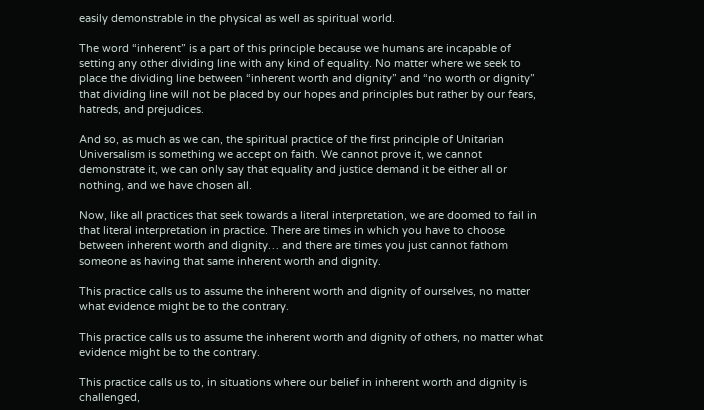easily demonstrable in the physical as well as spiritual world.

The word “inherent” is a part of this principle because we humans are incapable of setting any other dividing line with any kind of equality. No matter where we seek to place the dividing line between “inherent worth and dignity” and “no worth or dignity” that dividing line will not be placed by our hopes and principles but rather by our fears, hatreds, and prejudices.

And so, as much as we can, the spiritual practice of the first principle of Unitarian Universalism is something we accept on faith. We cannot prove it, we cannot demonstrate it, we can only say that equality and justice demand it be either all or nothing, and we have chosen all.

Now, like all practices that seek towards a literal interpretation, we are doomed to fail in that literal interpretation in practice. There are times in which you have to choose between inherent worth and dignity… and there are times you just cannot fathom someone as having that same inherent worth and dignity.

This practice calls us to assume the inherent worth and dignity of ourselves, no matter what evidence might be to the contrary.

This practice calls us to assume the inherent worth and dignity of others, no matter what evidence might be to the contrary.

This practice calls us to, in situations where our belief in inherent worth and dignity is challenged,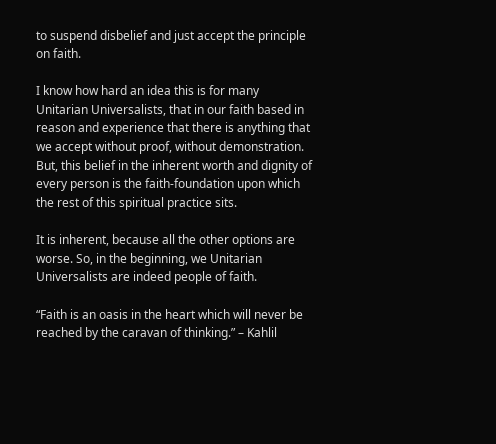to suspend disbelief and just accept the principle on faith.

I know how hard an idea this is for many Unitarian Universalists, that in our faith based in reason and experience that there is anything that we accept without proof, without demonstration. But, this belief in the inherent worth and dignity of every person is the faith-foundation upon which the rest of this spiritual practice sits.

It is inherent, because all the other options are worse. So, in the beginning, we Unitarian Universalists are indeed people of faith.

“Faith is an oasis in the heart which will never be reached by the caravan of thinking.” – Kahlil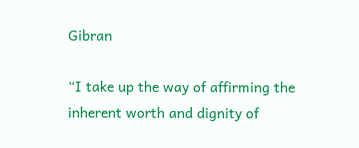Gibran

“I take up the way of affirming the inherent worth and dignity of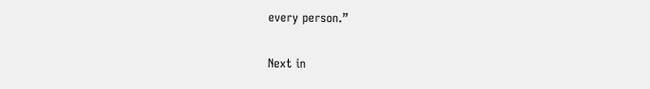every person.”

Next in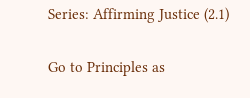Series: Affirming Justice (2.1)

Go to Principles as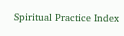Spiritual Practice Index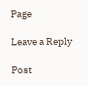Page

Leave a Reply

Post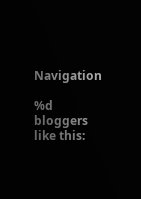Navigation

%d bloggers like this: